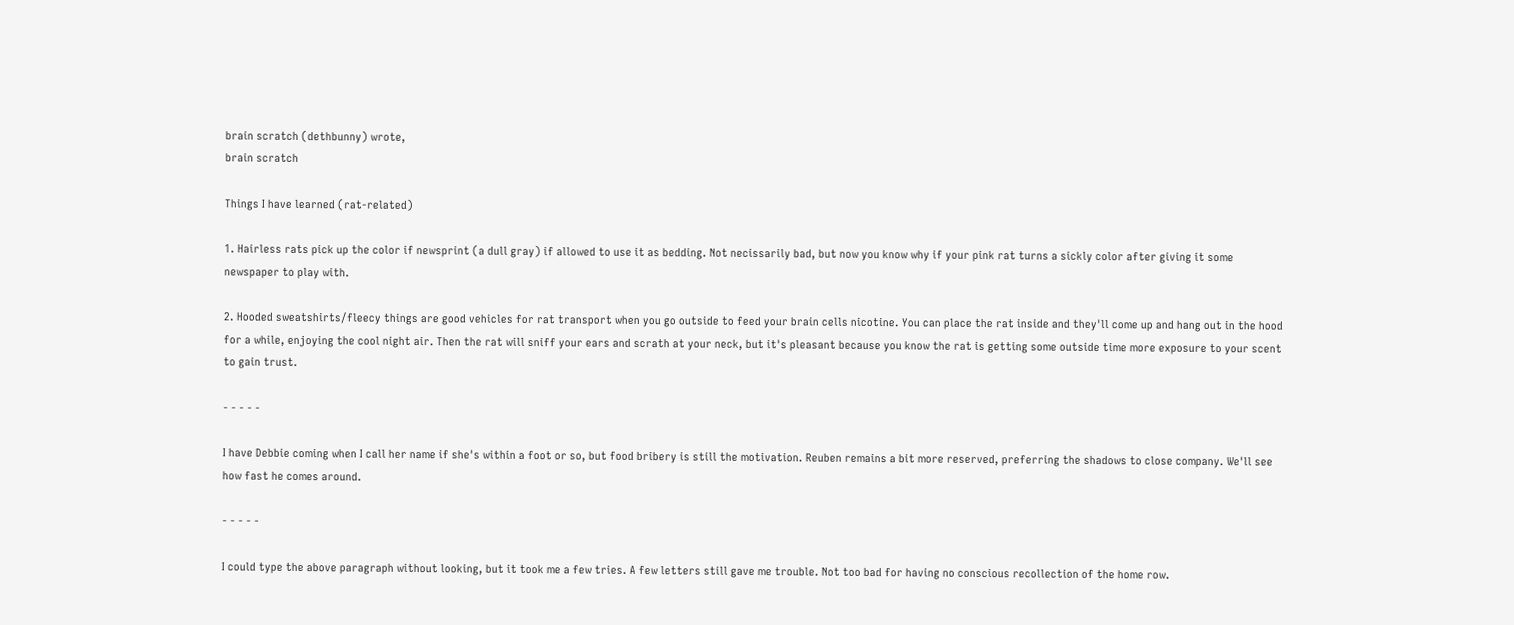brain scratch (dethbunny) wrote,
brain scratch

Things I have learned (rat-related)

1. Hairless rats pick up the color if newsprint (a dull gray) if allowed to use it as bedding. Not necissarily bad, but now you know why if your pink rat turns a sickly color after giving it some newspaper to play with.

2. Hooded sweatshirts/fleecy things are good vehicles for rat transport when you go outside to feed your brain cells nicotine. You can place the rat inside and they'll come up and hang out in the hood for a while, enjoying the cool night air. Then the rat will sniff your ears and scrath at your neck, but it's pleasant because you know the rat is getting some outside time more exposure to your scent to gain trust.

- - - - -

I have Debbie coming when I call her name if she's within a foot or so, but food bribery is still the motivation. Reuben remains a bit more reserved, preferring the shadows to close company. We'll see how fast he comes around.

- - - - -

I could type the above paragraph without looking, but it took me a few tries. A few letters still gave me trouble. Not too bad for having no conscious recollection of the home row.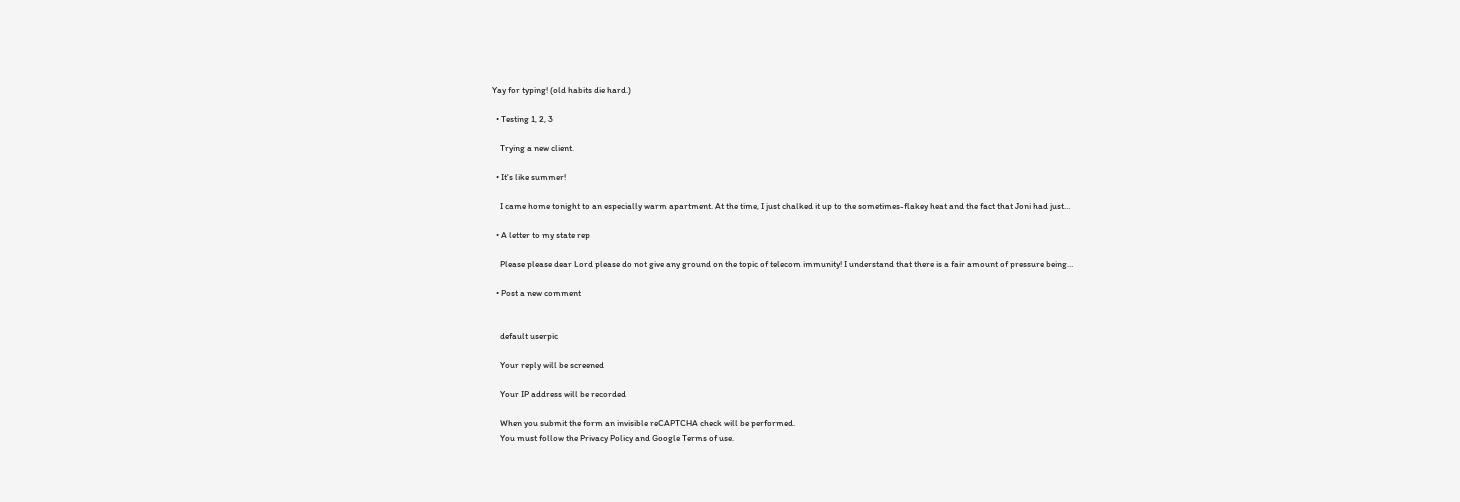Yay for typing! (old habits die hard.)

  • Testing 1, 2, 3

    Trying a new client.

  • It's like summer!

    I came home tonight to an especially warm apartment. At the time, I just chalked it up to the sometimes-flakey heat and the fact that Joni had just…

  • A letter to my state rep

    Please please dear Lord please do not give any ground on the topic of telecom immunity! I understand that there is a fair amount of pressure being…

  • Post a new comment


    default userpic

    Your reply will be screened

    Your IP address will be recorded

    When you submit the form an invisible reCAPTCHA check will be performed.
    You must follow the Privacy Policy and Google Terms of use.